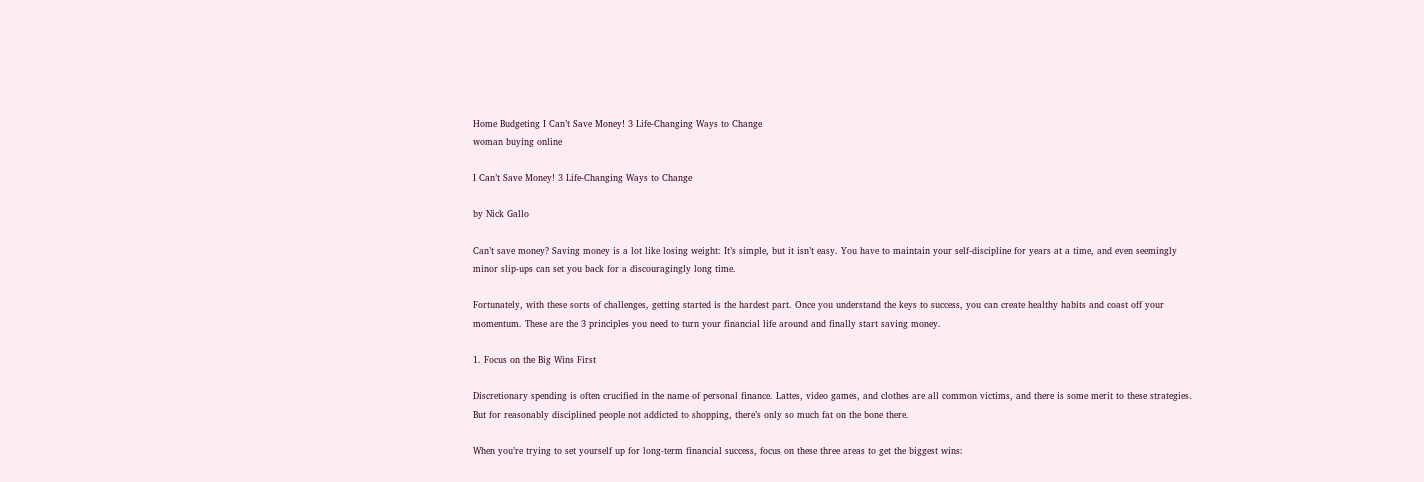Home Budgeting I Can’t Save Money! 3 Life-Changing Ways to Change
woman buying online

I Can’t Save Money! 3 Life-Changing Ways to Change

by Nick Gallo

Can’t save money? Saving money is a lot like losing weight: It’s simple, but it isn’t easy. You have to maintain your self-discipline for years at a time, and even seemingly minor slip-ups can set you back for a discouragingly long time.

Fortunately, with these sorts of challenges, getting started is the hardest part. Once you understand the keys to success, you can create healthy habits and coast off your momentum. These are the 3 principles you need to turn your financial life around and finally start saving money.

1. Focus on the Big Wins First

Discretionary spending is often crucified in the name of personal finance. Lattes, video games, and clothes are all common victims, and there is some merit to these strategies. But for reasonably disciplined people not addicted to shopping, there’s only so much fat on the bone there.

When you’re trying to set yourself up for long-term financial success, focus on these three areas to get the biggest wins: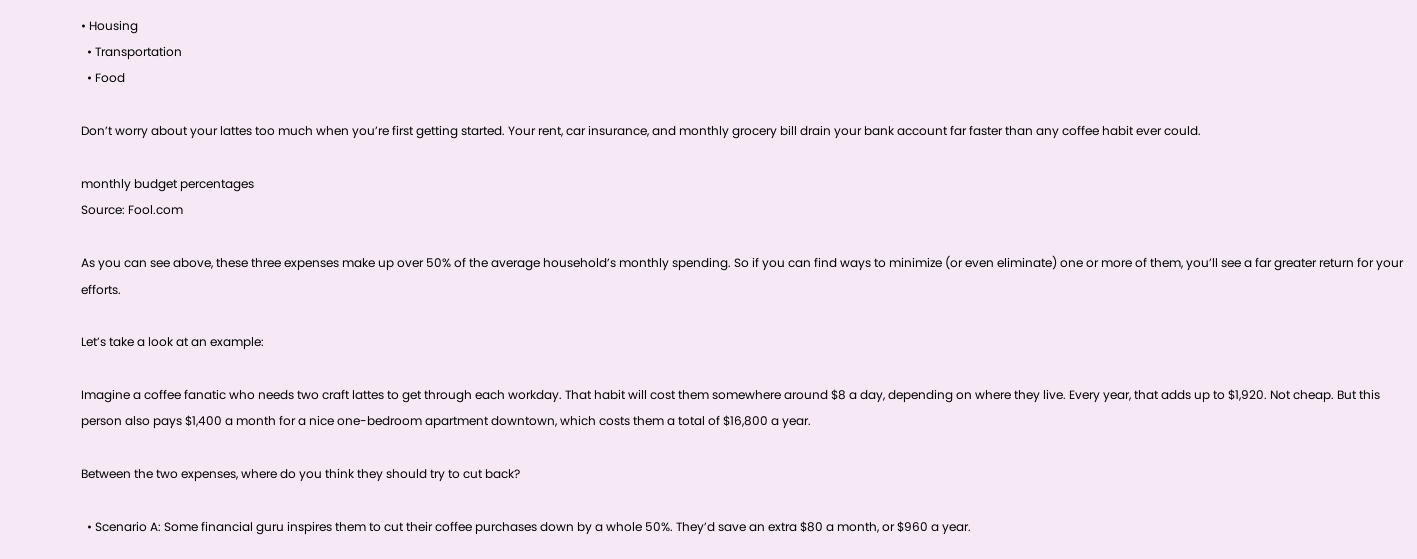• Housing
  • Transportation
  • Food

Don’t worry about your lattes too much when you’re first getting started. Your rent, car insurance, and monthly grocery bill drain your bank account far faster than any coffee habit ever could.

monthly budget percentages
Source: Fool.com

As you can see above, these three expenses make up over 50% of the average household’s monthly spending. So if you can find ways to minimize (or even eliminate) one or more of them, you’ll see a far greater return for your efforts.

Let’s take a look at an example:

Imagine a coffee fanatic who needs two craft lattes to get through each workday. That habit will cost them somewhere around $8 a day, depending on where they live. Every year, that adds up to $1,920. Not cheap. But this person also pays $1,400 a month for a nice one-bedroom apartment downtown, which costs them a total of $16,800 a year.

Between the two expenses, where do you think they should try to cut back?

  • Scenario A: Some financial guru inspires them to cut their coffee purchases down by a whole 50%. They’d save an extra $80 a month, or $960 a year.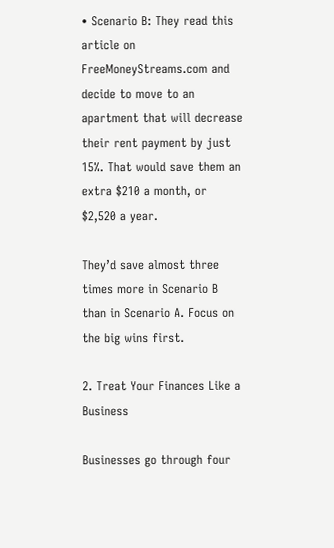• Scenario B: They read this article on FreeMoneyStreams.com and decide to move to an apartment that will decrease their rent payment by just 15%. That would save them an extra $210 a month, or $2,520 a year.

They’d save almost three times more in Scenario B than in Scenario A. Focus on the big wins first.

2. Treat Your Finances Like a Business

Businesses go through four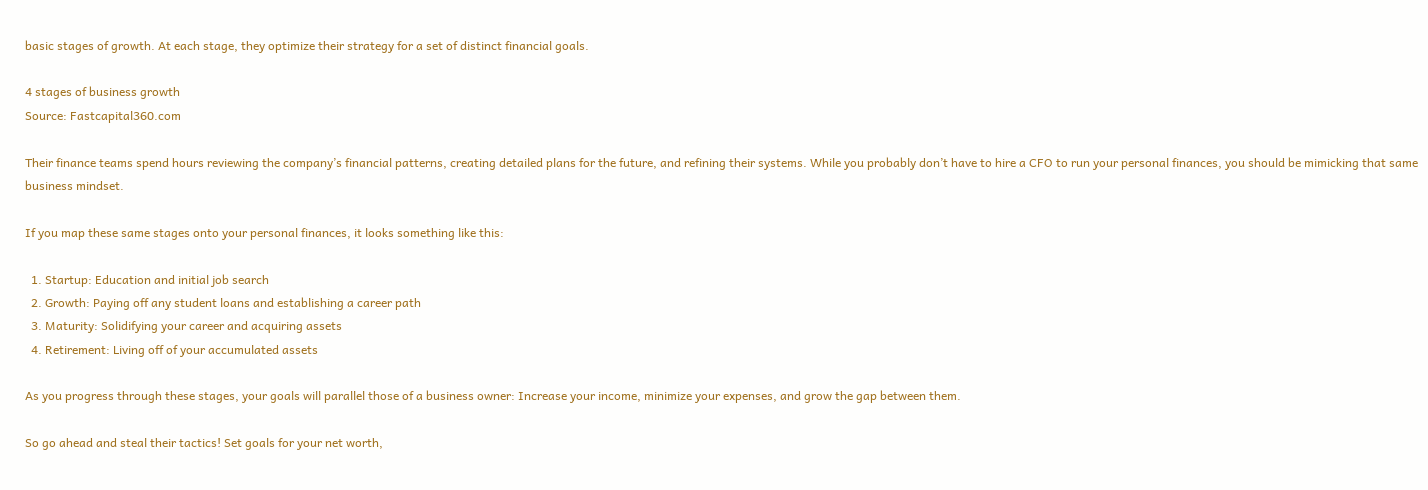basic stages of growth. At each stage, they optimize their strategy for a set of distinct financial goals.

4 stages of business growth
Source: Fastcapital360.com

Their finance teams spend hours reviewing the company’s financial patterns, creating detailed plans for the future, and refining their systems. While you probably don’t have to hire a CFO to run your personal finances, you should be mimicking that same business mindset.

If you map these same stages onto your personal finances, it looks something like this:

  1. Startup: Education and initial job search
  2. Growth: Paying off any student loans and establishing a career path
  3. Maturity: Solidifying your career and acquiring assets
  4. Retirement: Living off of your accumulated assets

As you progress through these stages, your goals will parallel those of a business owner: Increase your income, minimize your expenses, and grow the gap between them.

So go ahead and steal their tactics! Set goals for your net worth,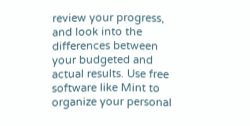review your progress, and look into the differences between your budgeted and actual results. Use free software like Mint to organize your personal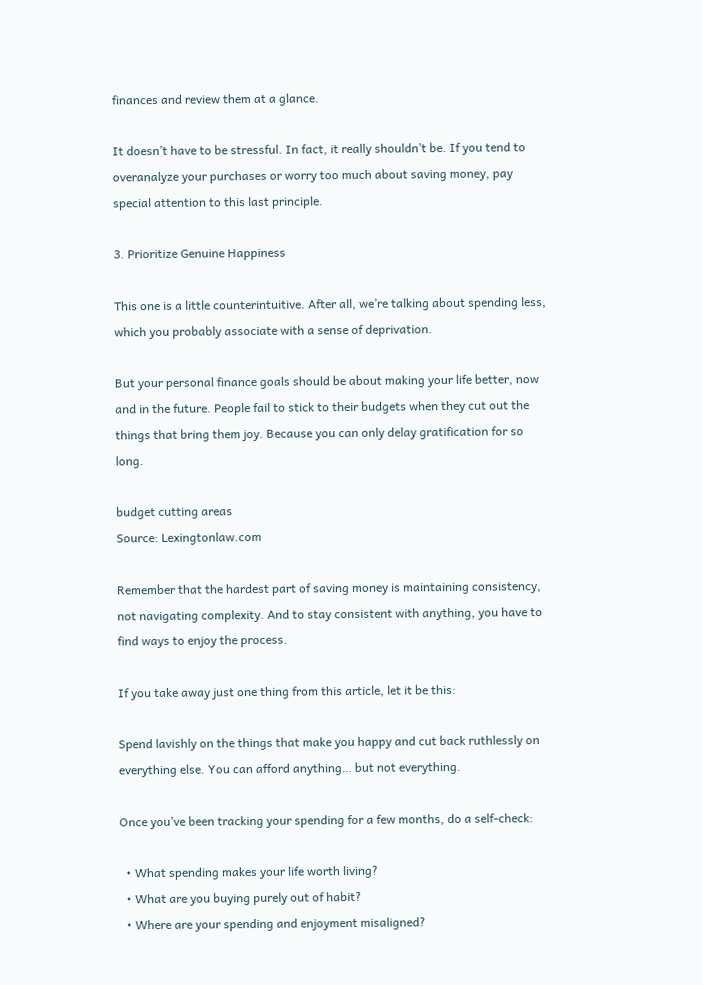finances and review them at a glance.

It doesn’t have to be stressful. In fact, it really shouldn’t be. If you tend to overanalyze your purchases or worry too much about saving money, pay special attention to this last principle.

3. Prioritize Genuine Happiness

This one is a little counterintuitive. After all, we’re talking about spending less, which you probably associate with a sense of deprivation.

But your personal finance goals should be about making your life better, now and in the future. People fail to stick to their budgets when they cut out the things that bring them joy. Because you can only delay gratification for so long.

budget cutting areas
Source: Lexingtonlaw.com

Remember that the hardest part of saving money is maintaining consistency, not navigating complexity. And to stay consistent with anything, you have to find ways to enjoy the process.

If you take away just one thing from this article, let it be this:

Spend lavishly on the things that make you happy and cut back ruthlessly on everything else. You can afford anything… but not everything.

Once you’ve been tracking your spending for a few months, do a self-check:

  • What spending makes your life worth living?
  • What are you buying purely out of habit?
  • Where are your spending and enjoyment misaligned?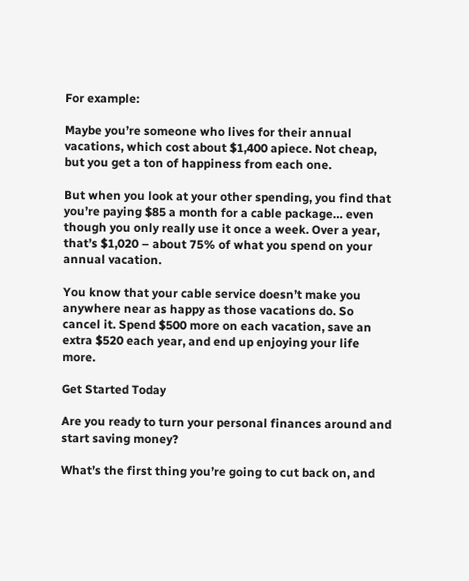For example:

Maybe you’re someone who lives for their annual vacations, which cost about $1,400 apiece. Not cheap, but you get a ton of happiness from each one.

But when you look at your other spending, you find that you’re paying $85 a month for a cable package… even though you only really use it once a week. Over a year, that’s $1,020 – about 75% of what you spend on your annual vacation.

You know that your cable service doesn’t make you anywhere near as happy as those vacations do. So cancel it. Spend $500 more on each vacation, save an extra $520 each year, and end up enjoying your life more.

Get Started Today

Are you ready to turn your personal finances around and start saving money?

What’s the first thing you’re going to cut back on, and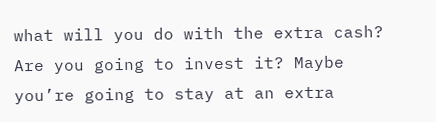what will you do with the extra cash? Are you going to invest it? Maybe you’re going to stay at an extra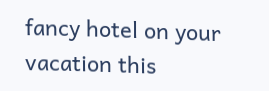fancy hotel on your vacation this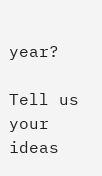year?

Tell us your ideas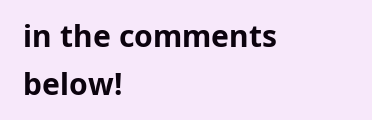in the comments below!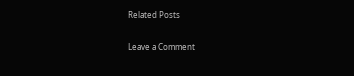Related Posts

Leave a Comment